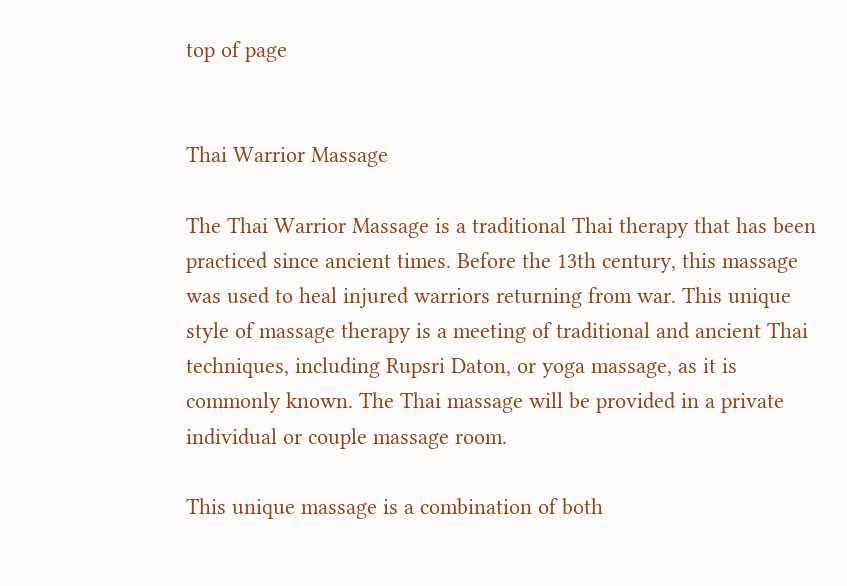top of page


Thai Warrior Massage

The Thai Warrior Massage is a traditional Thai therapy that has been practiced since ancient times. Before the 13th century, this massage was used to heal injured warriors returning from war. This unique style of massage therapy is a meeting of traditional and ancient Thai techniques, including Rupsri Daton, or yoga massage, as it is commonly known. The Thai massage will be provided in a private individual or couple massage room.

This unique massage is a combination of both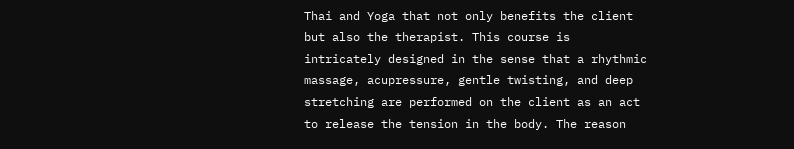Thai and Yoga that not only benefits the client but also the therapist. This course is intricately designed in the sense that a rhythmic massage, acupressure, gentle twisting, and deep stretching are performed on the client as an act to release the tension in the body. The reason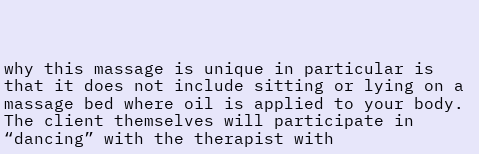why this massage is unique in particular is that it does not include sitting or lying on a massage bed where oil is applied to your body. The client themselves will participate in “dancing” with the therapist with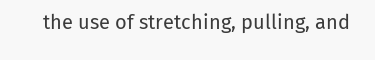the use of stretching, pulling, and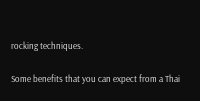rocking techniques.

Some benefits that you can expect from a Thai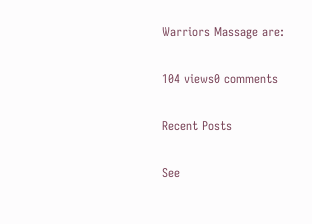Warriors Massage are:

104 views0 comments

Recent Posts

See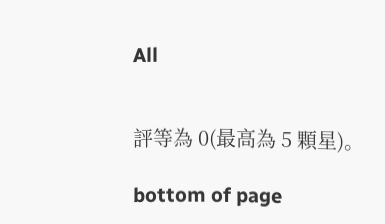All


評等為 0(最高為 5 顆星)。

bottom of page